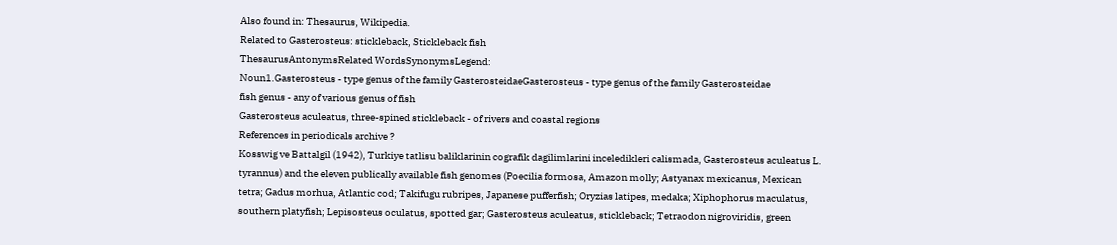Also found in: Thesaurus, Wikipedia.
Related to Gasterosteus: stickleback, Stickleback fish
ThesaurusAntonymsRelated WordsSynonymsLegend:
Noun1.Gasterosteus - type genus of the family GasterosteidaeGasterosteus - type genus of the family Gasterosteidae
fish genus - any of various genus of fish
Gasterosteus aculeatus, three-spined stickleback - of rivers and coastal regions
References in periodicals archive ?
Kosswig ve Battalgil (1942), Turkiye tatlisu baliklarinin cografik dagilimlarini inceledikleri calismada, Gasterosteus aculeatus L.
tyrannus) and the eleven publically available fish genomes (Poecilia formosa, Amazon molly; Astyanax mexicanus, Mexican tetra; Gadus morhua, Atlantic cod; Takifugu rubripes, Japanese pufferfish; Oryzias latipes, medaka; Xiphophorus maculatus, southern platyfish; Lepisosteus oculatus, spotted gar; Gasterosteus aculeatus, stickleback; Tetraodon nigroviridis, green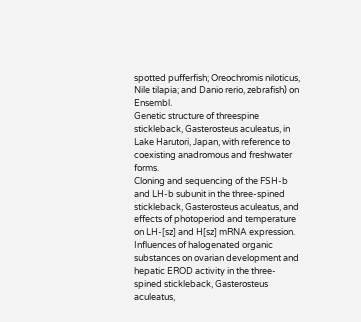spotted pufferfish; Oreochromis niloticus, Nile tilapia; and Danio rerio, zebrafish) on Ensembl.
Genetic structure of threespine stickleback, Gasterosteus aculeatus, in Lake Harutori, Japan, with reference to coexisting anadromous and freshwater forms.
Cloning and sequencing of the FSH-b and LH-b subunit in the three-spined stickleback, Gasterosteus aculeatus, and effects of photoperiod and temperature on LH-[sz] and H[sz] mRNA expression.
Influences of halogenated organic substances on ovarian development and hepatic EROD activity in the three-spined stickleback, Gasterosteus aculeatus,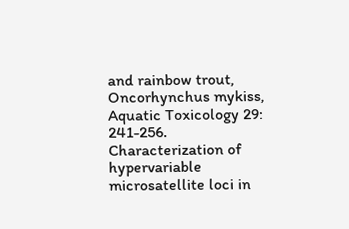and rainbow trout, Oncorhynchus mykiss, Aquatic Toxicology 29: 241-256.
Characterization of hypervariable microsatellite loci in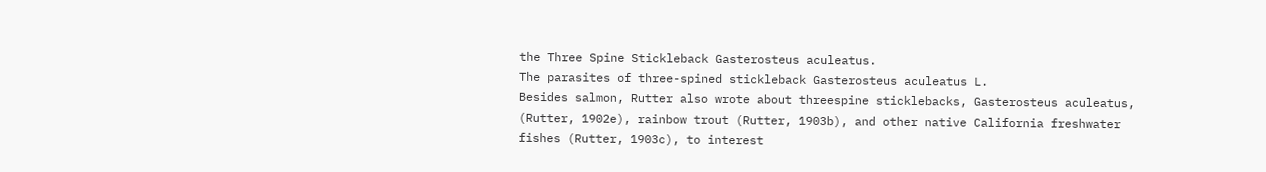the Three Spine Stickleback Gasterosteus aculeatus.
The parasites of three-spined stickleback Gasterosteus aculeatus L.
Besides salmon, Rutter also wrote about threespine sticklebacks, Gasterosteus aculeatus, (Rutter, 1902e), rainbow trout (Rutter, 1903b), and other native California freshwater fishes (Rutter, 1903c), to interest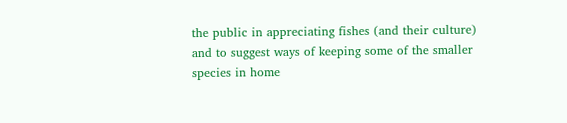the public in appreciating fishes (and their culture) and to suggest ways of keeping some of the smaller species in home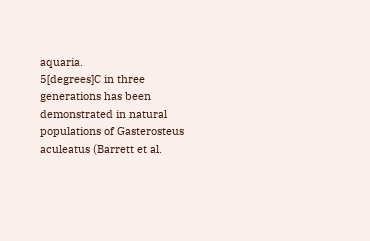aquaria.
5[degrees]C in three generations has been demonstrated in natural populations of Gasterosteus aculeatus (Barrett et al.